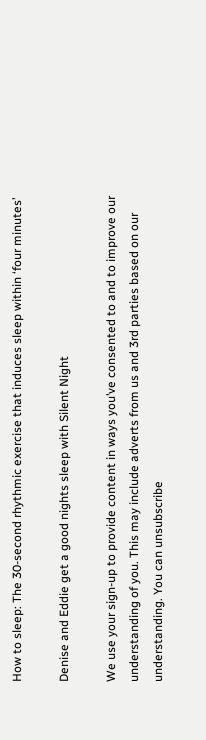How to sleep: The 30-second rhythmic exercise that induces sleep within ‘four minutes’

Denise and Eddie get a good nights sleep with Silent Night

We use your sign-up to provide content in ways you’ve consented to and to improve our understanding of you. This may include adverts from us and 3rd parties based on our understanding. You can unsubscribe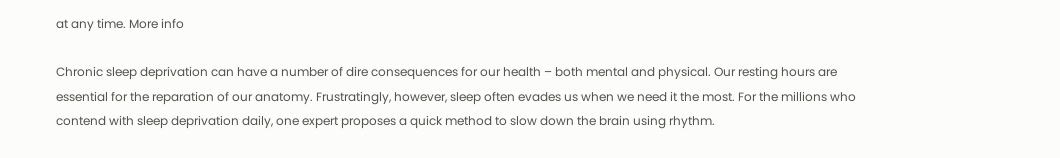at any time. More info

Chronic sleep deprivation can have a number of dire consequences for our health – both mental and physical. Our resting hours are essential for the reparation of our anatomy. Frustratingly, however, sleep often evades us when we need it the most. For the millions who contend with sleep deprivation daily, one expert proposes a quick method to slow down the brain using rhythm.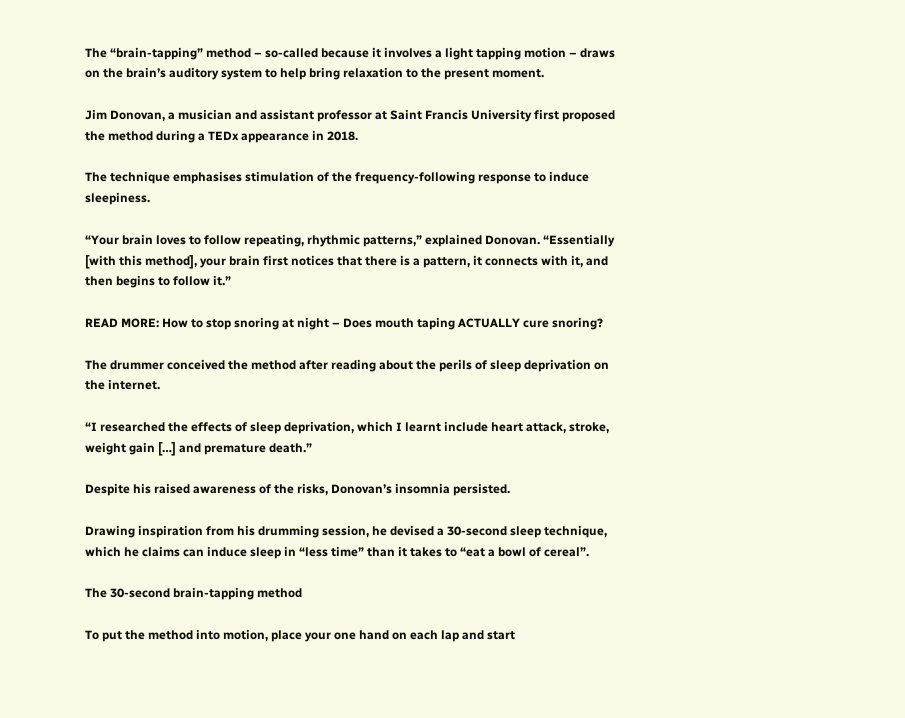The “brain-tapping” method – so-called because it involves a light tapping motion – draws on the brain’s auditory system to help bring relaxation to the present moment.

Jim Donovan, a musician and assistant professor at Saint Francis University first proposed the method during a TEDx appearance in 2018.

The technique emphasises stimulation of the frequency-following response to induce sleepiness.

“Your brain loves to follow repeating, rhythmic patterns,” explained Donovan. “Essentially [with this method], your brain first notices that there is a pattern, it connects with it, and then begins to follow it.”

READ MORE: How to stop snoring at night – Does mouth taping ACTUALLY cure snoring?

The drummer conceived the method after reading about the perils of sleep deprivation on the internet.

“I researched the effects of sleep deprivation, which I learnt include heart attack, stroke, weight gain […] and premature death.”

Despite his raised awareness of the risks, Donovan’s insomnia persisted.

Drawing inspiration from his drumming session, he devised a 30-second sleep technique, which he claims can induce sleep in “less time” than it takes to “eat a bowl of cereal”.

The 30-second brain-tapping method

To put the method into motion, place your one hand on each lap and start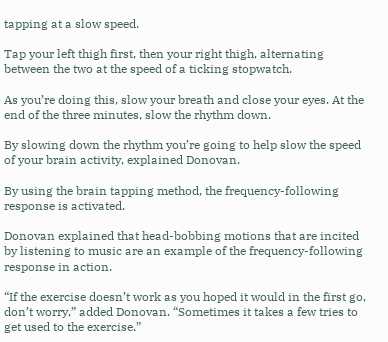tapping at a slow speed.

Tap your left thigh first, then your right thigh, alternating between the two at the speed of a ticking stopwatch.

As you’re doing this, slow your breath and close your eyes. At the end of the three minutes, slow the rhythm down.

By slowing down the rhythm you’re going to help slow the speed of your brain activity, explained Donovan.

By using the brain tapping method, the frequency-following response is activated.

Donovan explained that head-bobbing motions that are incited by listening to music are an example of the frequency-following response in action.

“If the exercise doesn’t work as you hoped it would in the first go, don’t worry,” added Donovan. “Sometimes it takes a few tries to get used to the exercise.”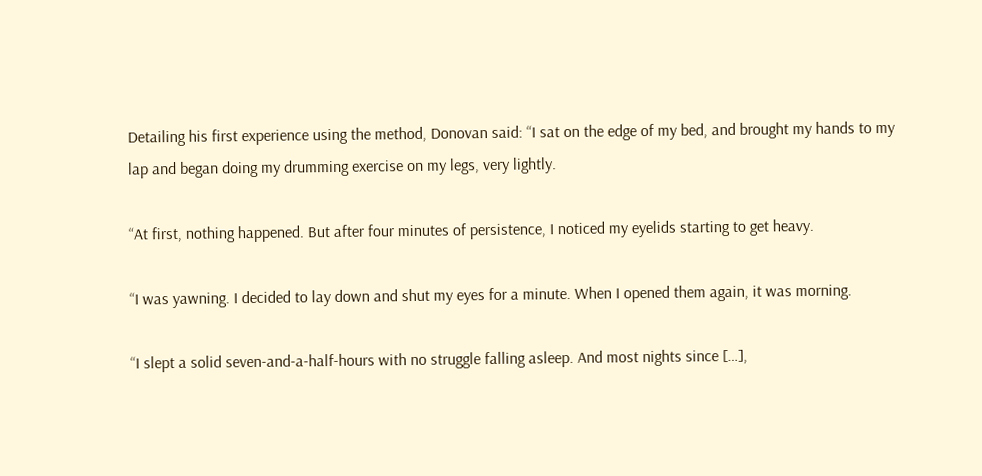Detailing his first experience using the method, Donovan said: “I sat on the edge of my bed, and brought my hands to my lap and began doing my drumming exercise on my legs, very lightly.

“At first, nothing happened. But after four minutes of persistence, I noticed my eyelids starting to get heavy.

“I was yawning. I decided to lay down and shut my eyes for a minute. When I opened them again, it was morning.

“I slept a solid seven-and-a-half-hours with no struggle falling asleep. And most nights since […],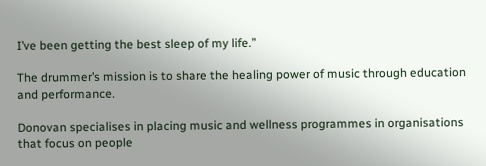I’ve been getting the best sleep of my life.”

The drummer’s mission is to share the healing power of music through education and performance.

Donovan specialises in placing music and wellness programmes in organisations that focus on people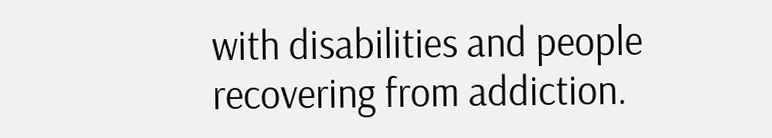with disabilities and people recovering from addiction.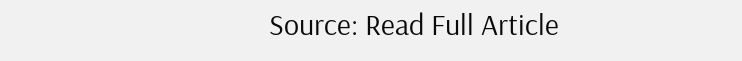Source: Read Full Article